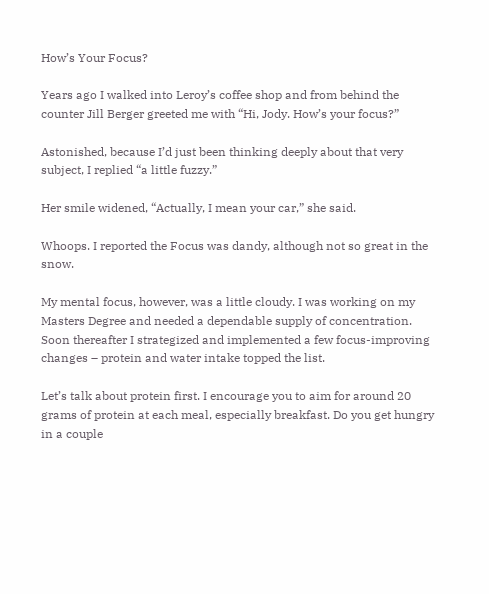How’s Your Focus?

Years ago I walked into Leroy’s coffee shop and from behind the counter Jill Berger greeted me with “Hi, Jody. How’s your focus?”

Astonished, because I’d just been thinking deeply about that very subject, I replied “a little fuzzy.”

Her smile widened, “Actually, I mean your car,” she said.

Whoops. I reported the Focus was dandy, although not so great in the snow.

My mental focus, however, was a little cloudy. I was working on my Masters Degree and needed a dependable supply of concentration. Soon thereafter I strategized and implemented a few focus-improving changes – protein and water intake topped the list.

Let’s talk about protein first. I encourage you to aim for around 20 grams of protein at each meal, especially breakfast. Do you get hungry in a couple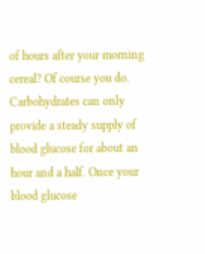of hours after your morning cereal? Of course you do. Carbohydrates can only provide a steady supply of blood glucose for about an hour and a half. Once your blood glucose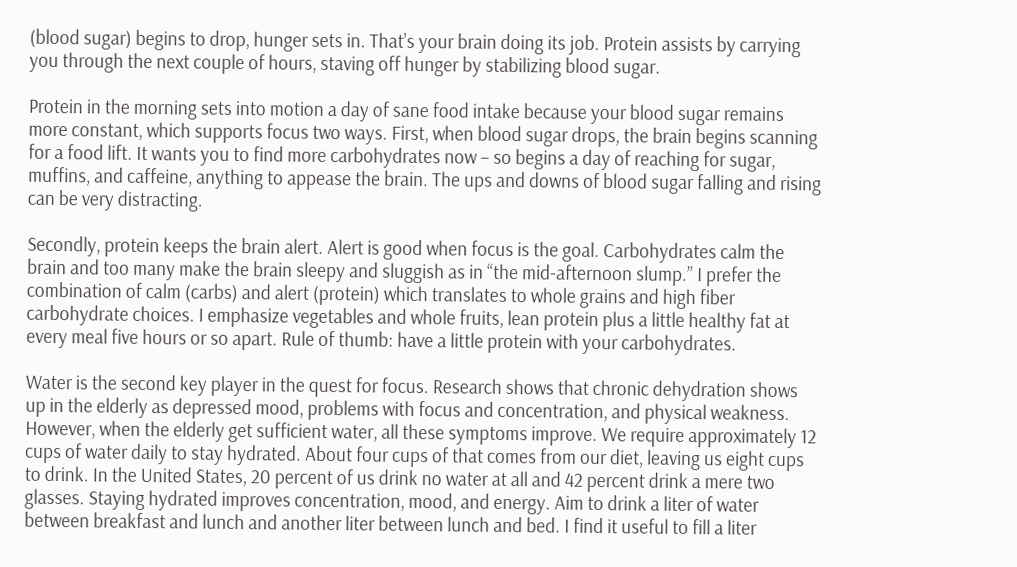(blood sugar) begins to drop, hunger sets in. That’s your brain doing its job. Protein assists by carrying you through the next couple of hours, staving off hunger by stabilizing blood sugar.

Protein in the morning sets into motion a day of sane food intake because your blood sugar remains more constant, which supports focus two ways. First, when blood sugar drops, the brain begins scanning for a food lift. It wants you to find more carbohydrates now – so begins a day of reaching for sugar, muffins, and caffeine, anything to appease the brain. The ups and downs of blood sugar falling and rising can be very distracting.

Secondly, protein keeps the brain alert. Alert is good when focus is the goal. Carbohydrates calm the brain and too many make the brain sleepy and sluggish as in “the mid-afternoon slump.” I prefer the combination of calm (carbs) and alert (protein) which translates to whole grains and high fiber carbohydrate choices. I emphasize vegetables and whole fruits, lean protein plus a little healthy fat at every meal five hours or so apart. Rule of thumb: have a little protein with your carbohydrates.

Water is the second key player in the quest for focus. Research shows that chronic dehydration shows up in the elderly as depressed mood, problems with focus and concentration, and physical weakness. However, when the elderly get sufficient water, all these symptoms improve. We require approximately 12 cups of water daily to stay hydrated. About four cups of that comes from our diet, leaving us eight cups to drink. In the United States, 20 percent of us drink no water at all and 42 percent drink a mere two glasses. Staying hydrated improves concentration, mood, and energy. Aim to drink a liter of water between breakfast and lunch and another liter between lunch and bed. I find it useful to fill a liter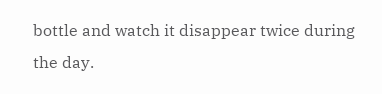bottle and watch it disappear twice during the day.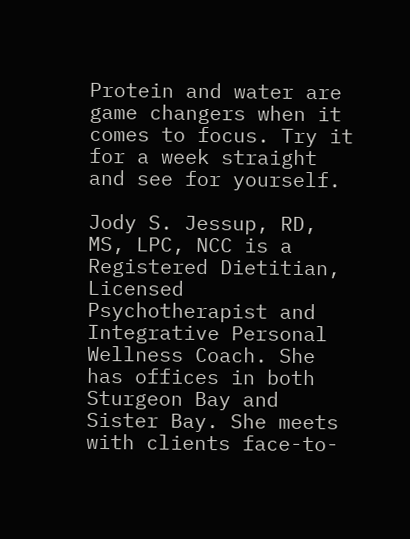Protein and water are game changers when it comes to focus. Try it for a week straight and see for yourself.

Jody S. Jessup, RD, MS, LPC, NCC is a Registered Dietitian, Licensed Psychotherapist and Integrative Personal Wellness Coach. She has offices in both Sturgeon Bay and Sister Bay. She meets with clients face-to-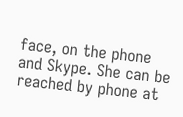face, on the phone and Skype. She can be reached by phone at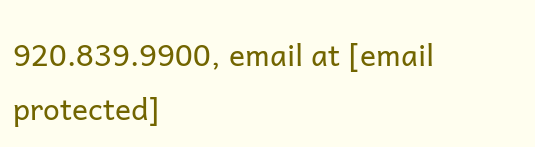920.839.9900, email at [email protected]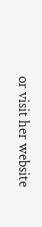or visit her website